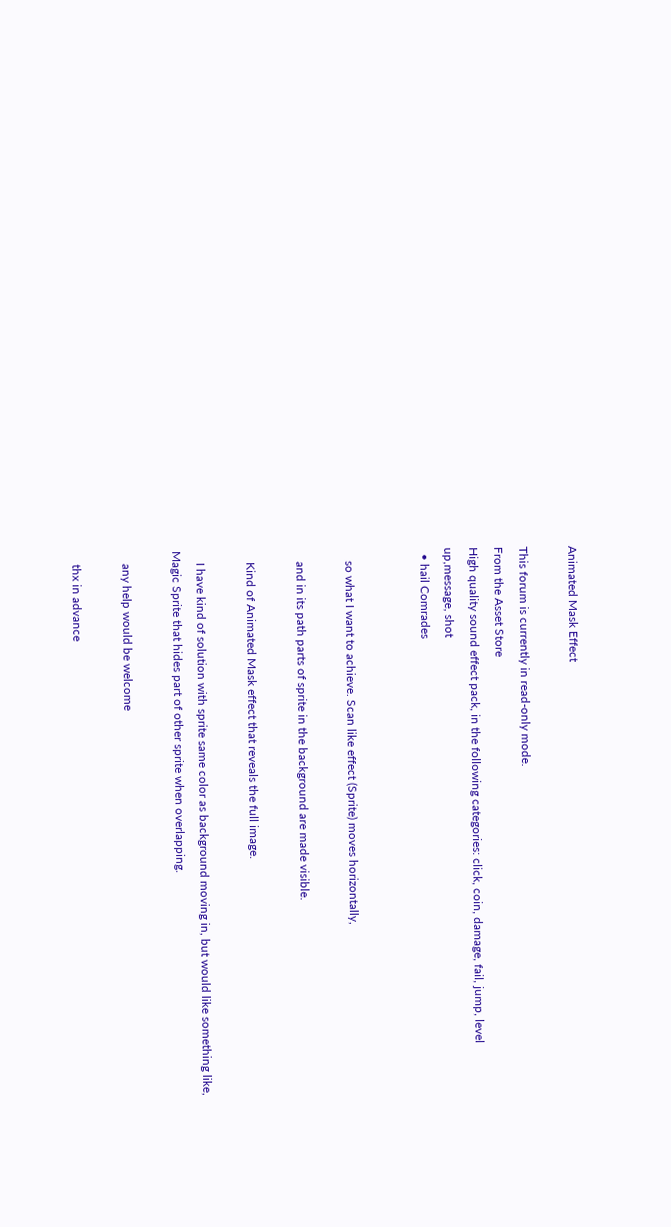Animated Mask Effect

This forum is currently in read-only mode.
From the Asset Store
High quality sound effect pack, in the following categories: click, coin, damage, fail, jump, level up,message, shot
  • hail Comrades


    so what I want to achieve. Scan like effect (Sprite) moves horizontally,

    and in its path parts of sprite in the background are made visible.

    Kind of Animated Mask effect that reveals the full image.

    I have kind of solution with sprite same color as background moving in, but would like something like, Magic Sprite that hides part of other sprite when overlapping.

    any help would be welcome

    thx in advance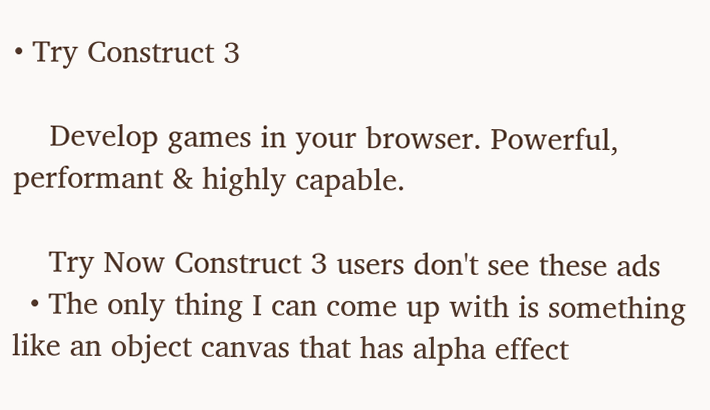• Try Construct 3

    Develop games in your browser. Powerful, performant & highly capable.

    Try Now Construct 3 users don't see these ads
  • The only thing I can come up with is something like an object canvas that has alpha effect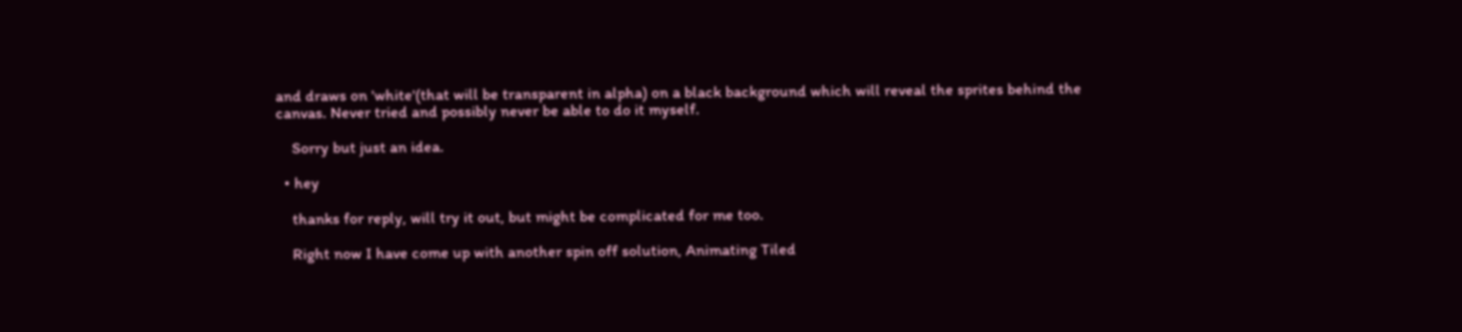and draws on 'white'(that will be transparent in alpha) on a black background which will reveal the sprites behind the canvas. Never tried and possibly never be able to do it myself.

    Sorry but just an idea.

  • hey

    thanks for reply, will try it out, but might be complicated for me too.

    Right now I have come up with another spin off solution, Animating Tiled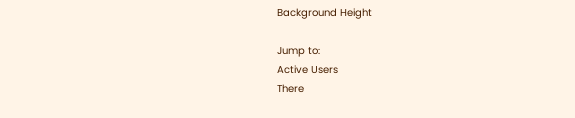Background Height

Jump to:
Active Users
There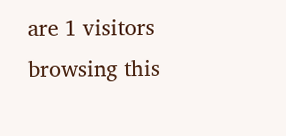are 1 visitors browsing this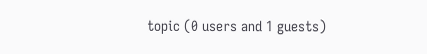topic (0 users and 1 guests)